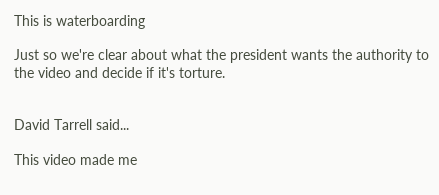This is waterboarding

Just so we're clear about what the president wants the authority to the video and decide if it's torture.


David Tarrell said...

This video made me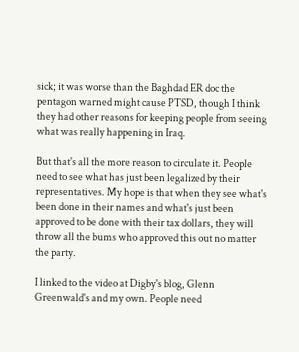sick; it was worse than the Baghdad ER doc the pentagon warned might cause PTSD, though I think they had other reasons for keeping people from seeing what was really happening in Iraq.

But that's all the more reason to circulate it. People need to see what has just been legalized by their representatives. My hope is that when they see what's been done in their names and what's just been approved to be done with their tax dollars, they will throw all the bums who approved this out no matter the party.

I linked to the video at Digby's blog, Glenn Greenwald's and my own. People need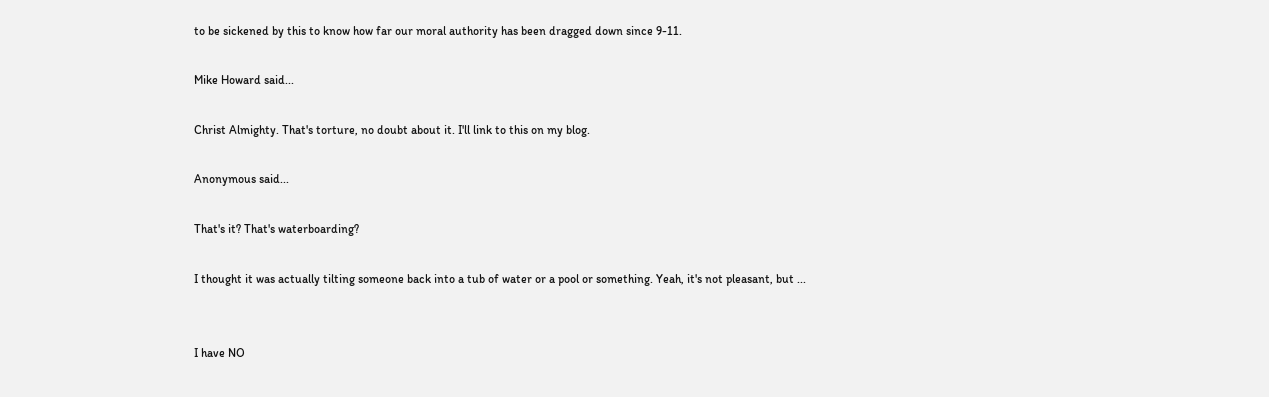to be sickened by this to know how far our moral authority has been dragged down since 9-11.

Mike Howard said...

Christ Almighty. That's torture, no doubt about it. I'll link to this on my blog.

Anonymous said...

That's it? That's waterboarding?

I thought it was actually tilting someone back into a tub of water or a pool or something. Yeah, it's not pleasant, but ...


I have NO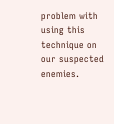problem with using this technique on our suspected enemies.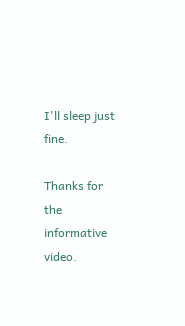I'll sleep just fine.

Thanks for the informative video.